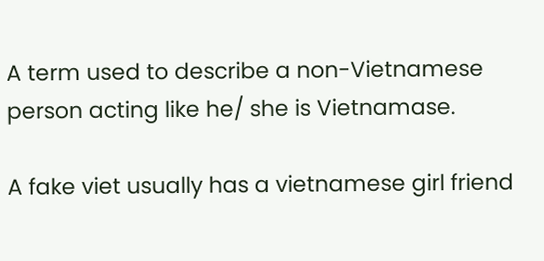A term used to describe a non-Vietnamese person acting like he/ she is Vietnamase.

A fake viet usually has a vietnamese girl friend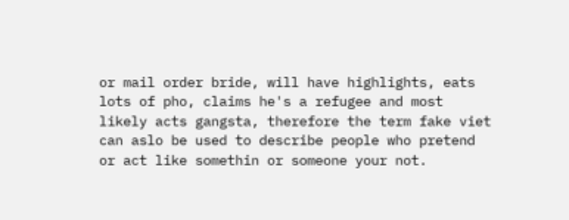or mail order bride, will have highlights, eats lots of pho, claims he's a refugee and most likely acts gangsta, therefore the term fake viet can aslo be used to describe people who pretend or act like somethin or someone your not.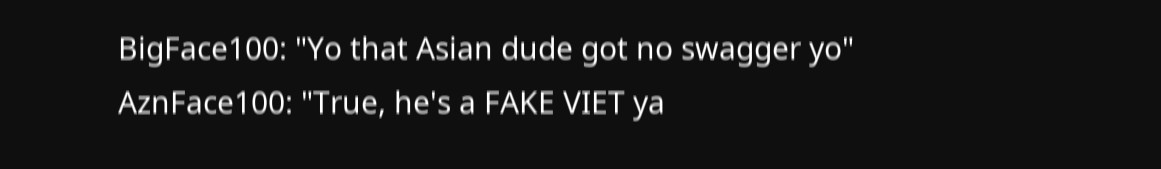BigFace100: "Yo that Asian dude got no swagger yo"
AznFace100: "True, he's a FAKE VIET ya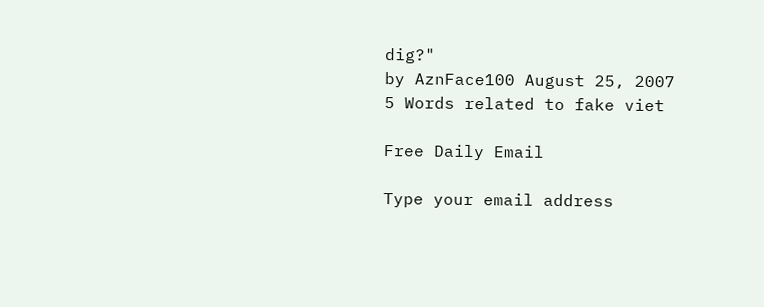dig?"
by AznFace100 August 25, 2007
5 Words related to fake viet

Free Daily Email

Type your email address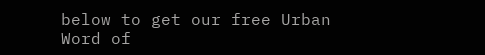below to get our free Urban Word of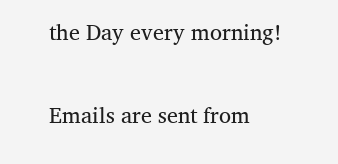the Day every morning!

Emails are sent from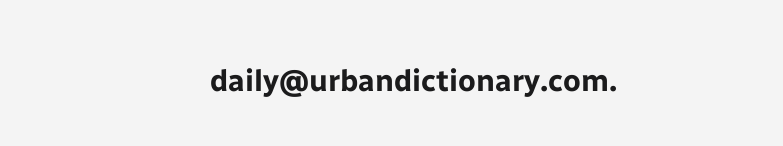daily@urbandictionary.com.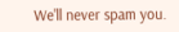We'll never spam you.